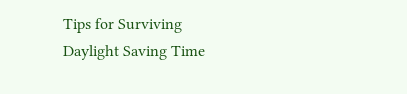Tips for Surviving Daylight Saving Time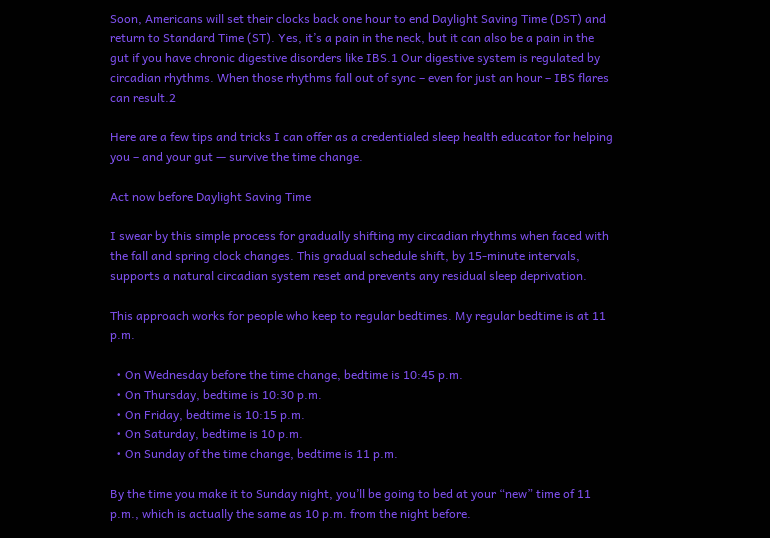Soon, Americans will set their clocks back one hour to end Daylight Saving Time (DST) and return to Standard Time (ST). Yes, it’s a pain in the neck, but it can also be a pain in the gut if you have chronic digestive disorders like IBS.1 Our digestive system is regulated by circadian rhythms. When those rhythms fall out of sync – even for just an hour – IBS flares can result.2

Here are a few tips and tricks I can offer as a credentialed sleep health educator for helping you – and your gut — survive the time change.

Act now before Daylight Saving Time

I swear by this simple process for gradually shifting my circadian rhythms when faced with the fall and spring clock changes. This gradual schedule shift, by 15-minute intervals, supports a natural circadian system reset and prevents any residual sleep deprivation.

This approach works for people who keep to regular bedtimes. My regular bedtime is at 11 p.m.

  • On Wednesday before the time change, bedtime is 10:45 p.m.
  • On Thursday, bedtime is 10:30 p.m.
  • On Friday, bedtime is 10:15 p.m.
  • On Saturday, bedtime is 10 p.m.
  • On Sunday of the time change, bedtime is 11 p.m.

By the time you make it to Sunday night, you’ll be going to bed at your “new” time of 11 p.m., which is actually the same as 10 p.m. from the night before.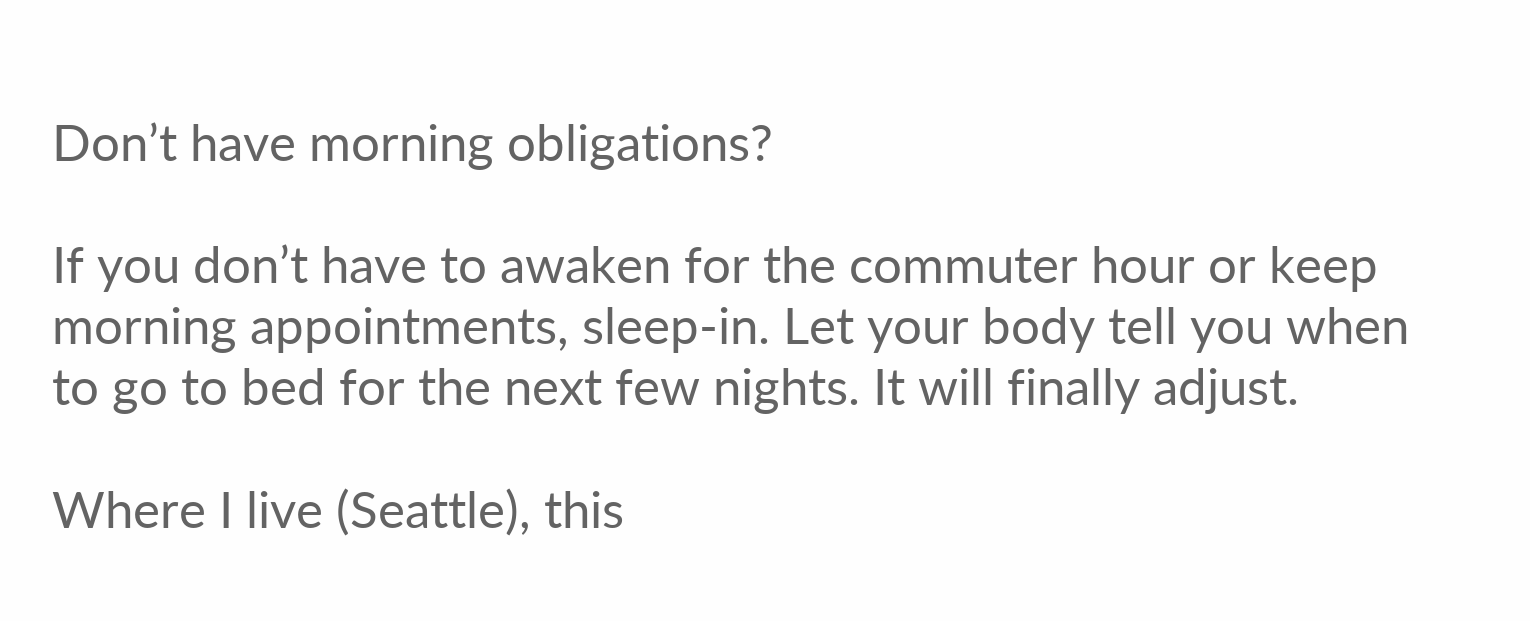Don’t have morning obligations?

If you don’t have to awaken for the commuter hour or keep morning appointments, sleep-in. Let your body tell you when to go to bed for the next few nights. It will finally adjust.

Where I live (Seattle), this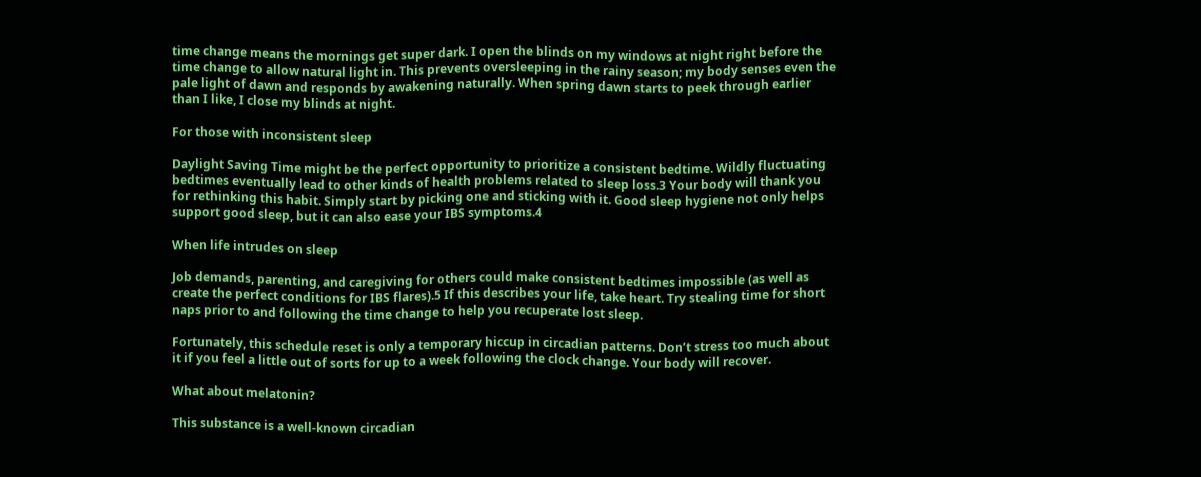time change means the mornings get super dark. I open the blinds on my windows at night right before the time change to allow natural light in. This prevents oversleeping in the rainy season; my body senses even the pale light of dawn and responds by awakening naturally. When spring dawn starts to peek through earlier than I like, I close my blinds at night.

For those with inconsistent sleep

Daylight Saving Time might be the perfect opportunity to prioritize a consistent bedtime. Wildly fluctuating bedtimes eventually lead to other kinds of health problems related to sleep loss.3 Your body will thank you for rethinking this habit. Simply start by picking one and sticking with it. Good sleep hygiene not only helps support good sleep, but it can also ease your IBS symptoms.4

When life intrudes on sleep

Job demands, parenting, and caregiving for others could make consistent bedtimes impossible (as well as create the perfect conditions for IBS flares).5 If this describes your life, take heart. Try stealing time for short naps prior to and following the time change to help you recuperate lost sleep.

Fortunately, this schedule reset is only a temporary hiccup in circadian patterns. Don’t stress too much about it if you feel a little out of sorts for up to a week following the clock change. Your body will recover.

What about melatonin?

This substance is a well-known circadian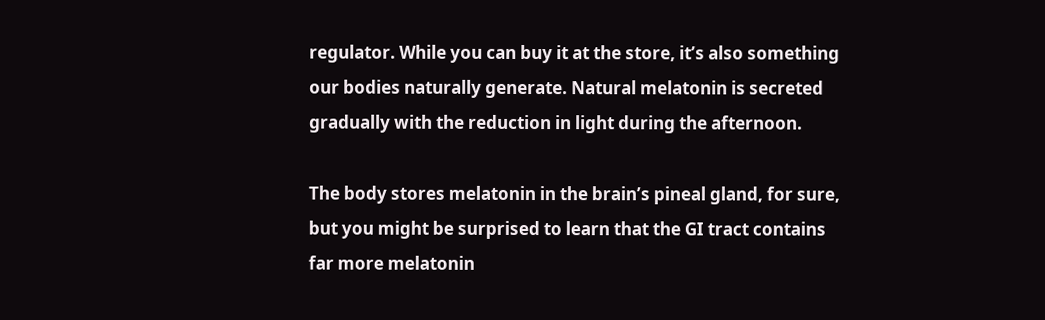regulator. While you can buy it at the store, it’s also something our bodies naturally generate. Natural melatonin is secreted gradually with the reduction in light during the afternoon.

The body stores melatonin in the brain’s pineal gland, for sure, but you might be surprised to learn that the GI tract contains far more melatonin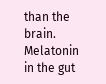than the brain. Melatonin in the gut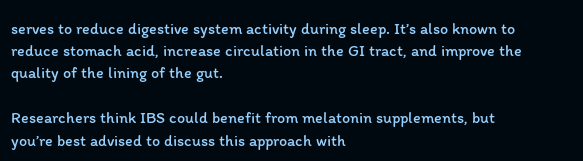serves to reduce digestive system activity during sleep. It’s also known to reduce stomach acid, increase circulation in the GI tract, and improve the quality of the lining of the gut.

Researchers think IBS could benefit from melatonin supplements, but you’re best advised to discuss this approach with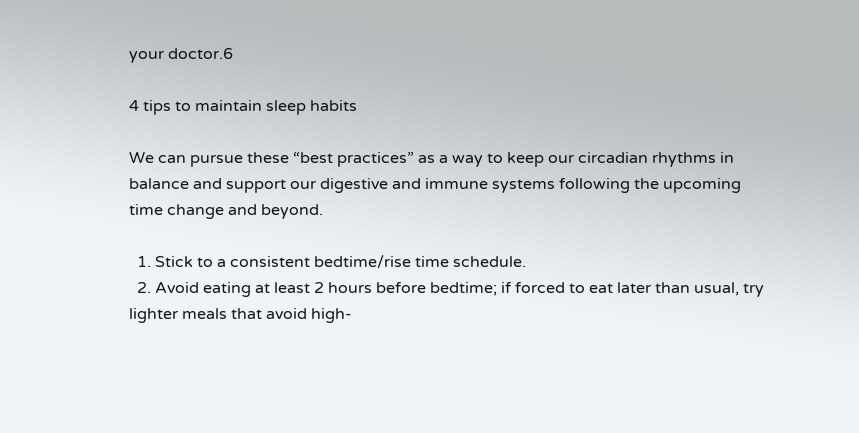your doctor.6

4 tips to maintain sleep habits

We can pursue these “best practices” as a way to keep our circadian rhythms in balance and support our digestive and immune systems following the upcoming time change and beyond.

  1. Stick to a consistent bedtime/rise time schedule.
  2. Avoid eating at least 2 hours before bedtime; if forced to eat later than usual, try lighter meals that avoid high-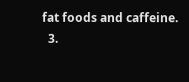fat foods and caffeine.
  3.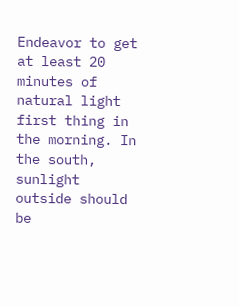Endeavor to get at least 20 minutes of natural light first thing in the morning. In the south, sunlight outside should be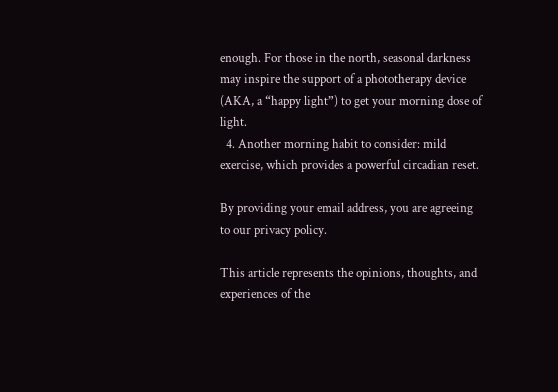enough. For those in the north, seasonal darkness may inspire the support of a phototherapy device (AKA, a “happy light”) to get your morning dose of light.
  4. Another morning habit to consider: mild exercise, which provides a powerful circadian reset.

By providing your email address, you are agreeing to our privacy policy.

This article represents the opinions, thoughts, and experiences of the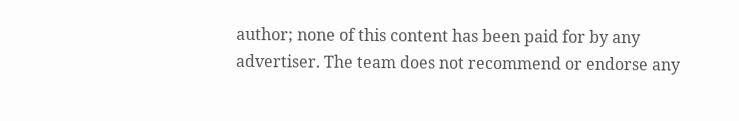author; none of this content has been paid for by any advertiser. The team does not recommend or endorse any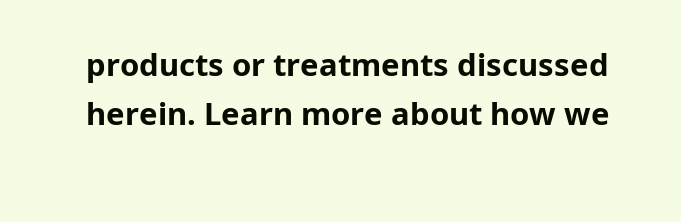products or treatments discussed herein. Learn more about how we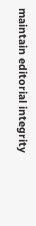maintain editorial integrity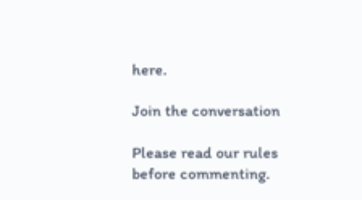here.

Join the conversation

Please read our rules before commenting.